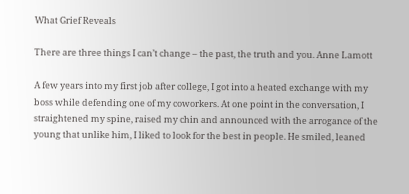What Grief Reveals

There are three things I can’t change – the past, the truth and you. Anne Lamott

A few years into my first job after college, I got into a heated exchange with my boss while defending one of my coworkers. At one point in the conversation, I straightened my spine, raised my chin and announced with the arrogance of the young that unlike him, I liked to look for the best in people. He smiled, leaned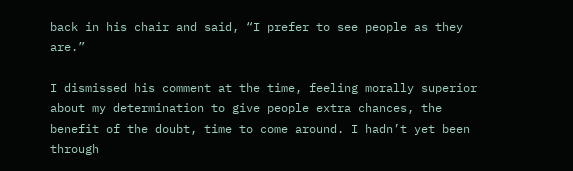back in his chair and said, “I prefer to see people as they are.”

I dismissed his comment at the time, feeling morally superior about my determination to give people extra chances, the benefit of the doubt, time to come around. I hadn’t yet been through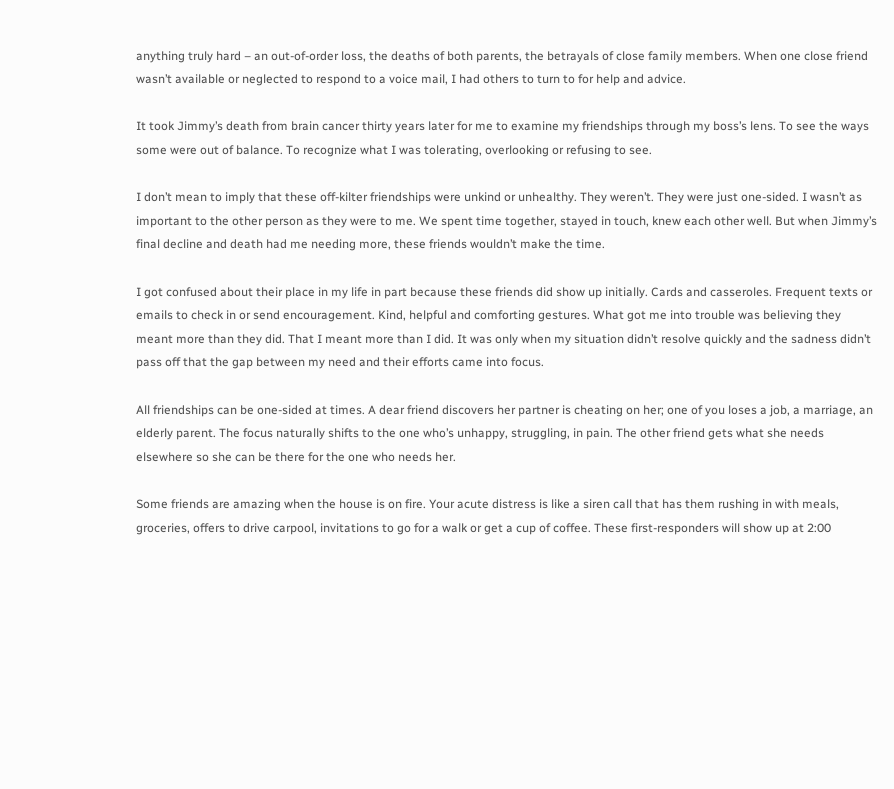anything truly hard – an out-of-order loss, the deaths of both parents, the betrayals of close family members. When one close friend wasn’t available or neglected to respond to a voice mail, I had others to turn to for help and advice.

It took Jimmy’s death from brain cancer thirty years later for me to examine my friendships through my boss’s lens. To see the ways some were out of balance. To recognize what I was tolerating, overlooking or refusing to see.

I don’t mean to imply that these off-kilter friendships were unkind or unhealthy. They weren’t. They were just one-sided. I wasn’t as important to the other person as they were to me. We spent time together, stayed in touch, knew each other well. But when Jimmy’s final decline and death had me needing more, these friends wouldn’t make the time.

I got confused about their place in my life in part because these friends did show up initially. Cards and casseroles. Frequent texts or emails to check in or send encouragement. Kind, helpful and comforting gestures. What got me into trouble was believing they meant more than they did. That I meant more than I did. It was only when my situation didn’t resolve quickly and the sadness didn’t pass off that the gap between my need and their efforts came into focus.

All friendships can be one-sided at times. A dear friend discovers her partner is cheating on her; one of you loses a job, a marriage, an elderly parent. The focus naturally shifts to the one who’s unhappy, struggling, in pain. The other friend gets what she needs elsewhere so she can be there for the one who needs her.

Some friends are amazing when the house is on fire. Your acute distress is like a siren call that has them rushing in with meals, groceries, offers to drive carpool, invitations to go for a walk or get a cup of coffee. These first-responders will show up at 2:00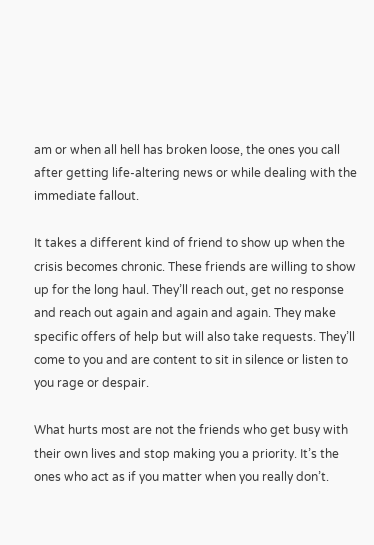am or when all hell has broken loose, the ones you call after getting life-altering news or while dealing with the immediate fallout.

It takes a different kind of friend to show up when the crisis becomes chronic. These friends are willing to show up for the long haul. They’ll reach out, get no response and reach out again and again and again. They make specific offers of help but will also take requests. They’ll come to you and are content to sit in silence or listen to you rage or despair.

What hurts most are not the friends who get busy with their own lives and stop making you a priority. It’s the ones who act as if you matter when you really don’t.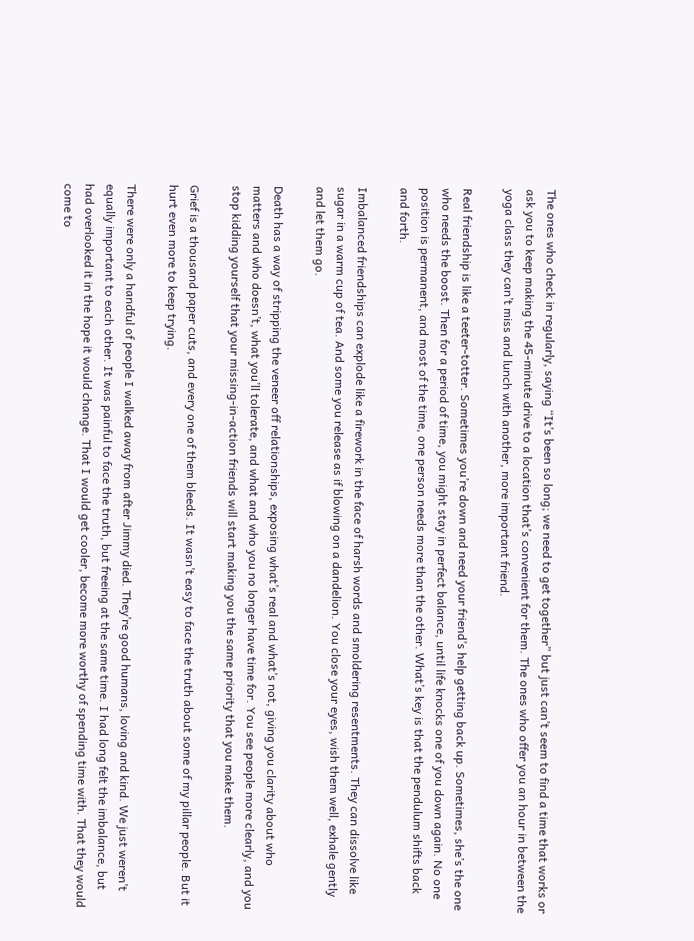The ones who check in regularly, saying “It’s been so long; we need to get together” but just can’t seem to find a time that works or ask you to keep making the 45-minute drive to a location that’s convenient for them. The ones who offer you an hour in between the yoga class they can’t miss and lunch with another, more important friend.

Real friendship is like a teeter-totter. Sometimes you’re down and need your friend’s help getting back up. Sometimes, she’s the one who needs the boost. Then for a period of time, you might stay in perfect balance, until life knocks one of you down again. No one position is permanent, and most of the time, one person needs more than the other. What’s key is that the pendulum shifts back and forth.

Imbalanced friendships can explode like a firework in the face of harsh words and smoldering resentments. They can dissolve like sugar in a warm cup of tea. And some you release as if blowing on a dandelion. You close your eyes, wish them well, exhale gently and let them go.

Death has a way of stripping the veneer off relationships, exposing what’s real and what’s not, giving you clarity about who matters and who doesn’t, what you’ll tolerate, and what and who you no longer have time for. You see people more clearly, and you stop kidding yourself that your missing-in-action friends will start making you the same priority that you make them.

Grief is a thousand paper cuts, and every one of them bleeds. It wasn’t easy to face the truth about some of my pillar people. But it hurt even more to keep trying.

There were only a handful of people I walked away from after Jimmy died. They’re good humans, loving and kind. We just weren’t equally important to each other. It was painful to face the truth, but freeing at the same time. I had long felt the imbalance, but had overlooked it in the hope it would change. That I would get cooler, become more worthy of spending time with. That they would come to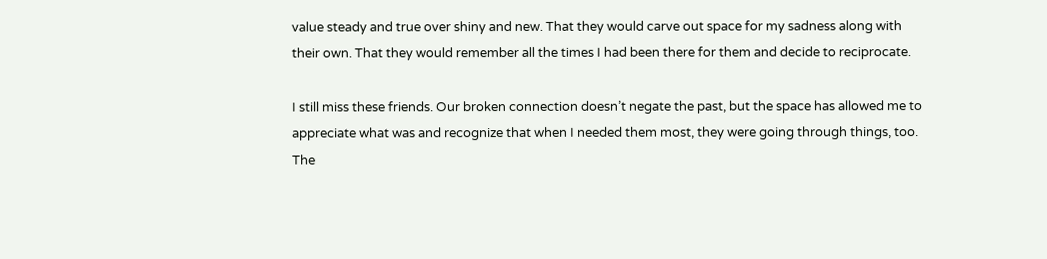value steady and true over shiny and new. That they would carve out space for my sadness along with their own. That they would remember all the times I had been there for them and decide to reciprocate.

I still miss these friends. Our broken connection doesn’t negate the past, but the space has allowed me to appreciate what was and recognize that when I needed them most, they were going through things, too. The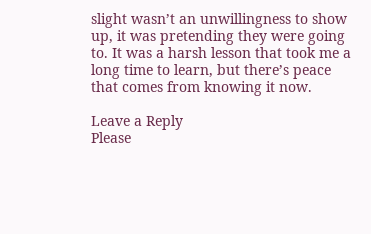slight wasn’t an unwillingness to show up, it was pretending they were going to. It was a harsh lesson that took me a long time to learn, but there’s peace that comes from knowing it now.

Leave a Reply
Please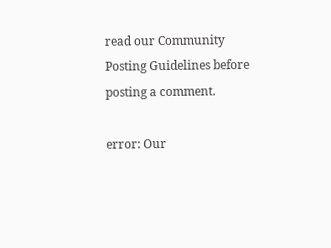read our Community Posting Guidelines before posting a comment.

error: Our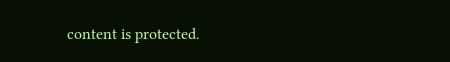content is protected.